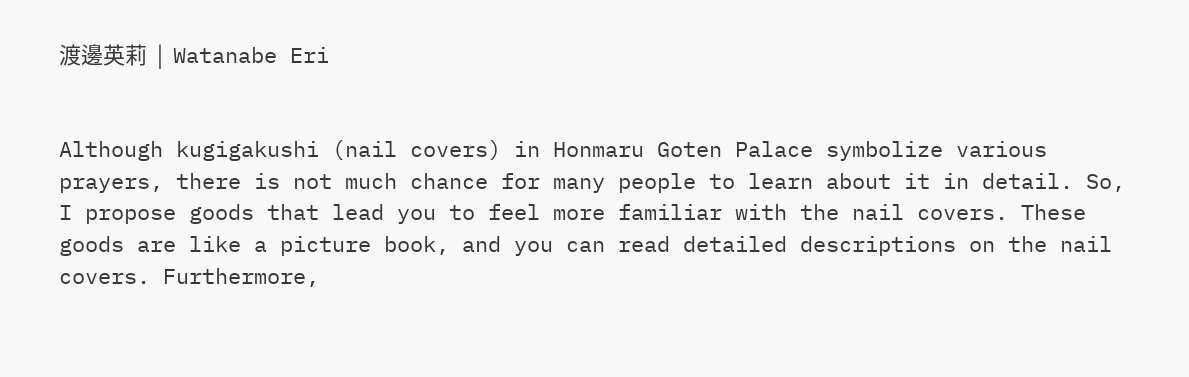渡邊英莉  |  Watanabe Eri


Although kugigakushi (nail covers) in Honmaru Goten Palace symbolize various prayers, there is not much chance for many people to learn about it in detail. So, I propose goods that lead you to feel more familiar with the nail covers. These goods are like a picture book, and you can read detailed descriptions on the nail covers. Furthermore,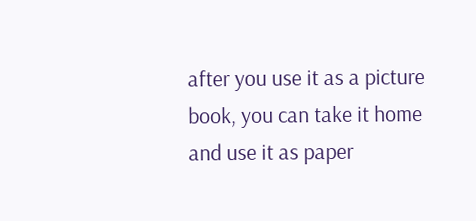after you use it as a picture book, you can take it home and use it as paper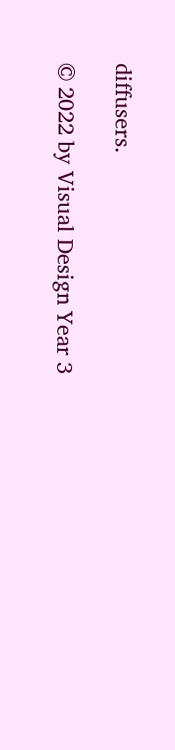diffusers.

© 2022 by Visual Design Year 3